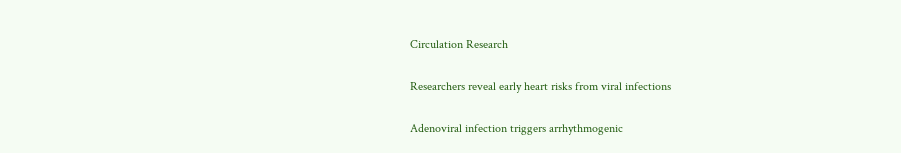Circulation Research

Researchers reveal early heart risks from viral infections

Adenoviral infection triggers arrhythmogenic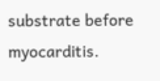substrate before myocarditis.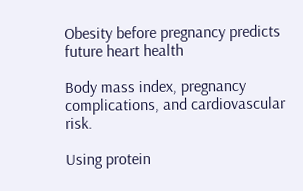Obesity before pregnancy predicts future heart health

Body mass index, pregnancy complications, and cardiovascular risk.

Using protein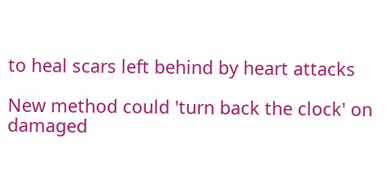to heal scars left behind by heart attacks

New method could 'turn back the clock' on damaged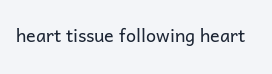heart tissue following heart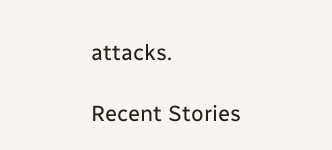attacks.

Recent Stories